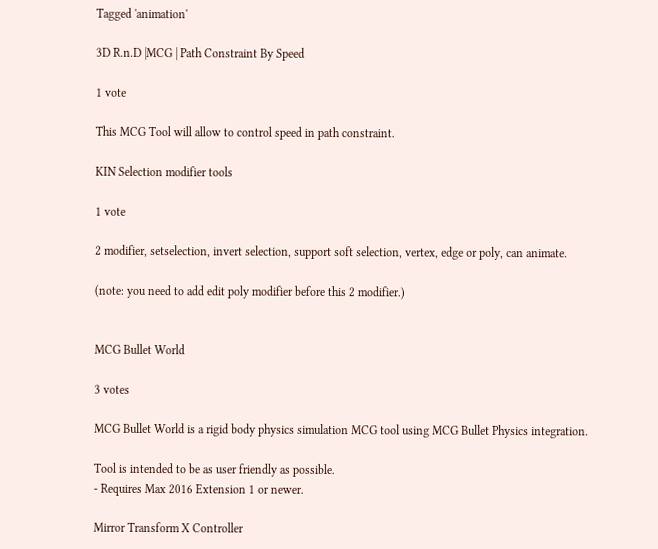Tagged 'animation'

3D R.n.D |MCG | Path Constraint By Speed

1 vote

This MCG Tool will allow to control speed in path constraint.

KIN Selection modifier tools

1 vote

2 modifier, setselection, invert selection, support soft selection, vertex, edge or poly, can animate.

(note: you need to add edit poly modifier before this 2 modifier.)


MCG Bullet World

3 votes

MCG Bullet World is a rigid body physics simulation MCG tool using MCG Bullet Physics integration.

Tool is intended to be as user friendly as possible.
- Requires Max 2016 Extension 1 or newer.

Mirror Transform X Controller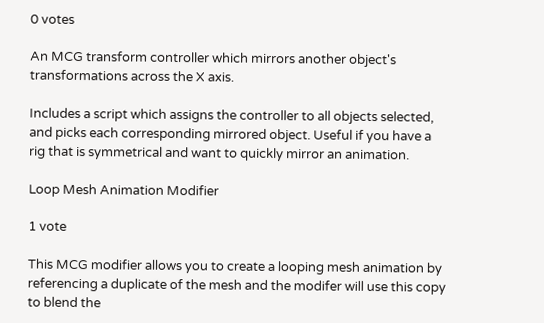0 votes

An MCG transform controller which mirrors another object's transformations across the X axis.

Includes a script which assigns the controller to all objects selected, and picks each corresponding mirrored object. Useful if you have a rig that is symmetrical and want to quickly mirror an animation.

Loop Mesh Animation Modifier

1 vote

This MCG modifier allows you to create a looping mesh animation by referencing a duplicate of the mesh and the modifer will use this copy to blend the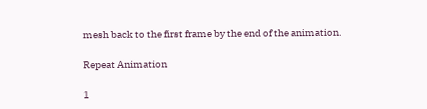mesh back to the first frame by the end of the animation.

Repeat Animation

1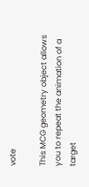vote

This MCG geometry object allows you to repeat the animation of a target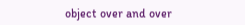object over and over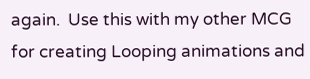again.  Use this with my other MCG for creating Looping animations and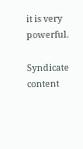it is very powerful.

Syndicate content